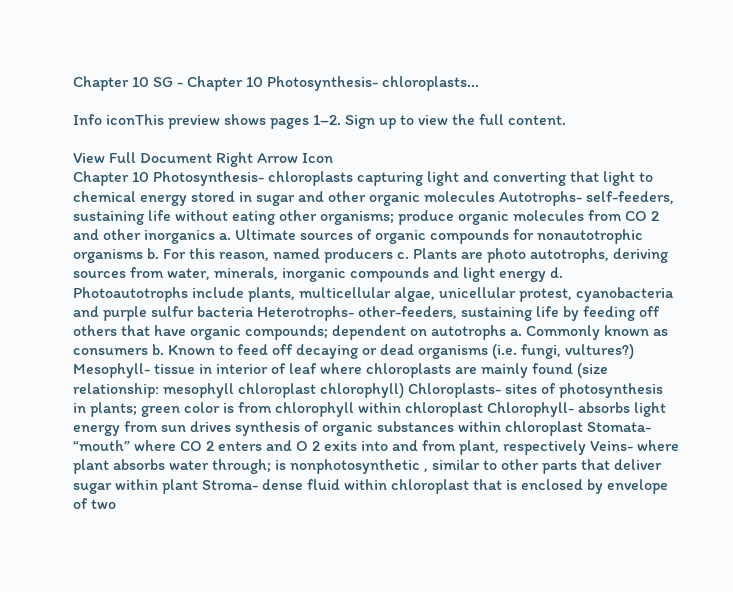Chapter 10 SG - Chapter 10 Photosynthesis- chloroplasts...

Info iconThis preview shows pages 1–2. Sign up to view the full content.

View Full Document Right Arrow Icon
Chapter 10 Photosynthesis- chloroplasts capturing light and converting that light to chemical energy stored in sugar and other organic molecules Autotrophs- self-feeders, sustaining life without eating other organisms; produce organic molecules from CO 2 and other inorganics a. Ultimate sources of organic compounds for nonautotrophic organisms b. For this reason, named producers c. Plants are photo autotrophs, deriving sources from water, minerals, inorganic compounds and light energy d. Photoautotrophs include plants, multicellular algae, unicellular protest, cyanobacteria and purple sulfur bacteria Heterotrophs- other-feeders, sustaining life by feeding off others that have organic compounds; dependent on autotrophs a. Commonly known as consumers b. Known to feed off decaying or dead organisms (i.e. fungi, vultures?) Mesophyll- tissue in interior of leaf where chloroplasts are mainly found (size relationship: mesophyll chloroplast chlorophyll) Chloroplasts- sites of photosynthesis in plants; green color is from chlorophyll within chloroplast Chlorophyll- absorbs light energy from sun drives synthesis of organic substances within chloroplast Stomata- “mouth” where CO 2 enters and O 2 exits into and from plant, respectively Veins- where plant absorbs water through; is nonphotosynthetic , similar to other parts that deliver sugar within plant Stroma- dense fluid within chloroplast that is enclosed by envelope of two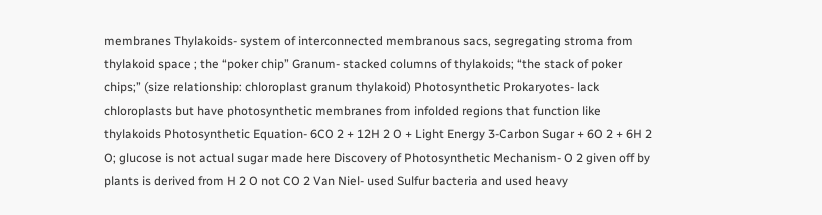membranes Thylakoids- system of interconnected membranous sacs, segregating stroma from thylakoid space ; the “poker chip” Granum- stacked columns of thylakoids; “the stack of poker chips;” (size relationship: chloroplast granum thylakoid) Photosynthetic Prokaryotes- lack chloroplasts but have photosynthetic membranes from infolded regions that function like thylakoids Photosynthetic Equation- 6CO 2 + 12H 2 O + Light Energy 3-Carbon Sugar + 6O 2 + 6H 2 O; glucose is not actual sugar made here Discovery of Photosynthetic Mechanism- O 2 given off by plants is derived from H 2 O not CO 2 Van Niel- used Sulfur bacteria and used heavy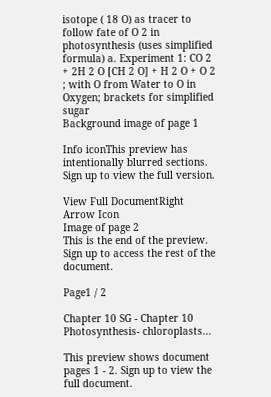isotope ( 18 O) as tracer to follow fate of O 2 in photosynthesis (uses simplified formula) a. Experiment 1: CO 2 + 2H 2 O [CH 2 O] + H 2 O + O 2 ; with O from Water to O in Oxygen; brackets for simplified sugar
Background image of page 1

Info iconThis preview has intentionally blurred sections. Sign up to view the full version.

View Full DocumentRight Arrow Icon
Image of page 2
This is the end of the preview. Sign up to access the rest of the document.

Page1 / 2

Chapter 10 SG - Chapter 10 Photosynthesis- chloroplasts...

This preview shows document pages 1 - 2. Sign up to view the full document.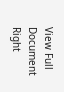View Full Document Right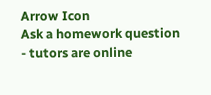Arrow Icon
Ask a homework question - tutors are online